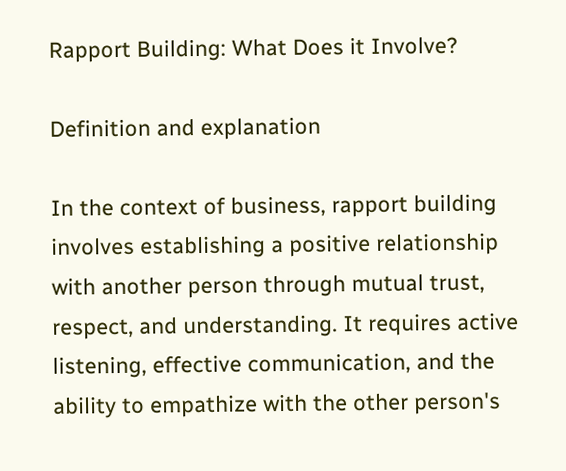Rapport Building: What Does it Involve?

Definition and explanation

In the context of business, rapport building involves establishing a positive relationship with another person through mutual trust, respect, and understanding. It requires active listening, effective communication, and the ability to empathize with the other person's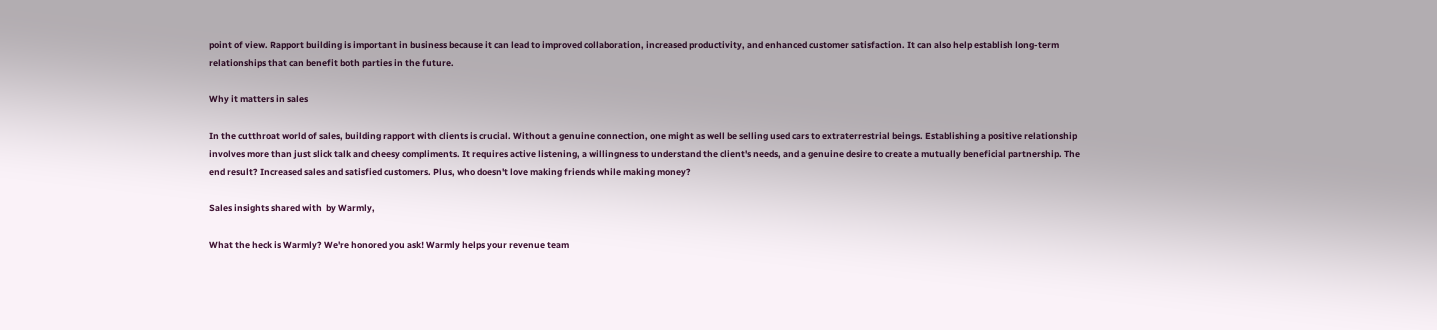point of view. Rapport building is important in business because it can lead to improved collaboration, increased productivity, and enhanced customer satisfaction. It can also help establish long-term relationships that can benefit both parties in the future.

Why it matters in sales

In the cutthroat world of sales, building rapport with clients is crucial. Without a genuine connection, one might as well be selling used cars to extraterrestrial beings. Establishing a positive relationship involves more than just slick talk and cheesy compliments. It requires active listening, a willingness to understand the client's needs, and a genuine desire to create a mutually beneficial partnership. The end result? Increased sales and satisfied customers. Plus, who doesn't love making friends while making money?

Sales insights shared with  by Warmly,

What the heck is Warmly? We're honored you ask! Warmly helps your revenue team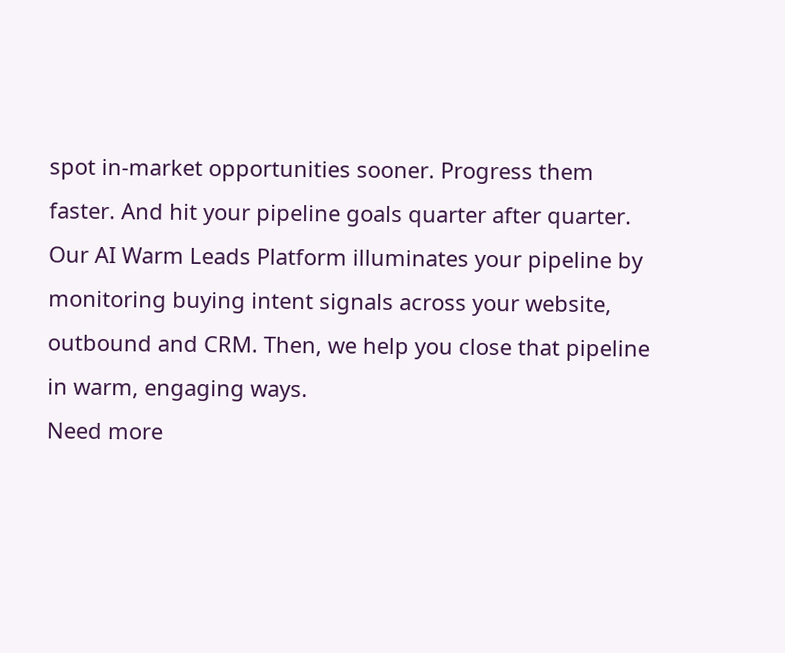spot in-market opportunities sooner. Progress them faster. And hit your pipeline goals quarter after quarter. Our AI Warm Leads Platform illuminates your pipeline by monitoring buying intent signals across your website, outbound and CRM. Then, we help you close that pipeline in warm, engaging ways.
Need more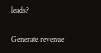leads?

Generate revenue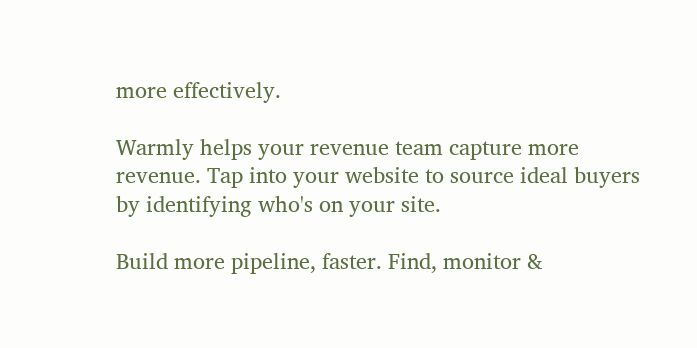more effectively.

Warmly helps your revenue team capture more revenue. Tap into your website to source ideal buyers by identifying who's on your site.

Build more pipeline, faster. Find, monitor &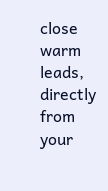close warm leads, directly from your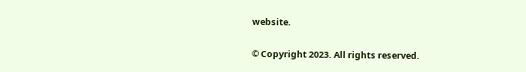website.

© Copyright 2023. All rights reserved.